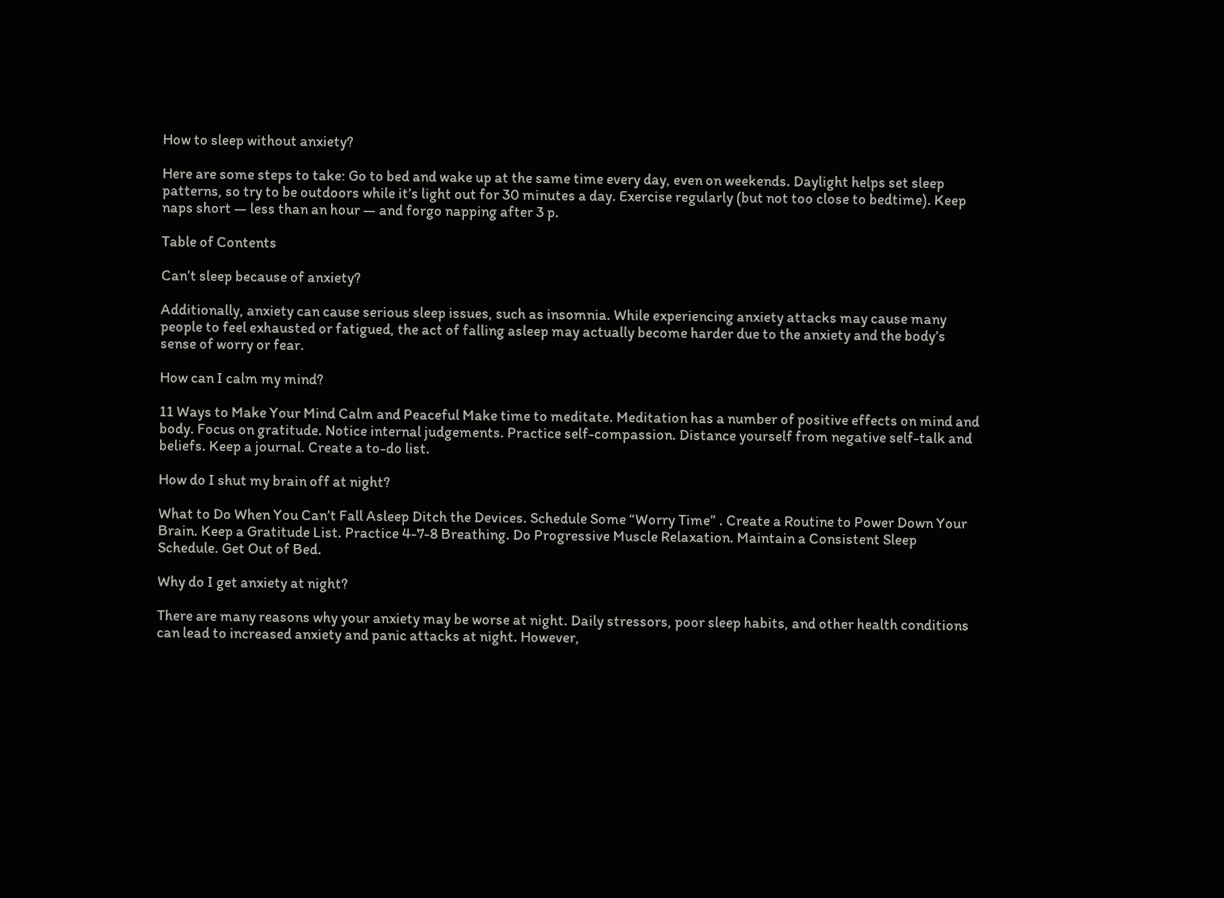How to sleep without anxiety?

Here are some steps to take: Go to bed and wake up at the same time every day, even on weekends. Daylight helps set sleep patterns, so try to be outdoors while it’s light out for 30 minutes a day. Exercise regularly (but not too close to bedtime). Keep naps short — less than an hour — and forgo napping after 3 p.

Table of Contents

Can’t sleep because of anxiety?

Additionally, anxiety can cause serious sleep issues, such as insomnia. While experiencing anxiety attacks may cause many people to feel exhausted or fatigued, the act of falling asleep may actually become harder due to the anxiety and the body’s sense of worry or fear.

How can I calm my mind?

11 Ways to Make Your Mind Calm and Peaceful Make time to meditate. Meditation has a number of positive effects on mind and body. Focus on gratitude. Notice internal judgements. Practice self-compassion. Distance yourself from negative self-talk and beliefs. Keep a journal. Create a to-do list.

How do I shut my brain off at night?

What to Do When You Can’t Fall Asleep Ditch the Devices. Schedule Some “Worry Time” . Create a Routine to Power Down Your Brain. Keep a Gratitude List. Practice 4-7-8 Breathing. Do Progressive Muscle Relaxation. Maintain a Consistent Sleep Schedule. Get Out of Bed.

Why do I get anxiety at night?

There are many reasons why your anxiety may be worse at night. Daily stressors, poor sleep habits, and other health conditions can lead to increased anxiety and panic attacks at night. However,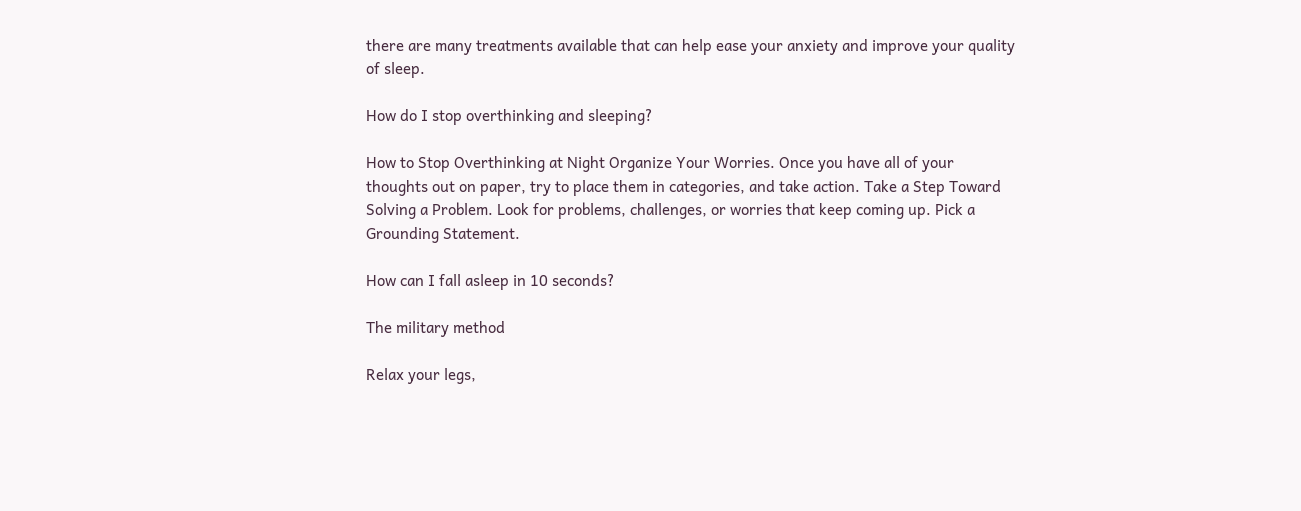there are many treatments available that can help ease your anxiety and improve your quality of sleep.

How do I stop overthinking and sleeping?

How to Stop Overthinking at Night Organize Your Worries. Once you have all of your thoughts out on paper, try to place them in categories, and take action. Take a Step Toward Solving a Problem. Look for problems, challenges, or worries that keep coming up. Pick a Grounding Statement.

How can I fall asleep in 10 seconds?

The military method

Relax your legs,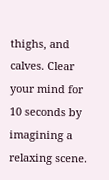thighs, and calves. Clear your mind for 10 seconds by imagining a relaxing scene.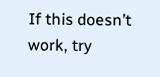If this doesn’t work, try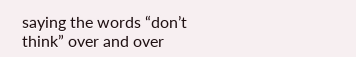saying the words “don’t think” over and over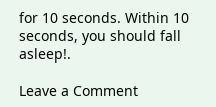for 10 seconds. Within 10 seconds, you should fall asleep!.

Leave a Comment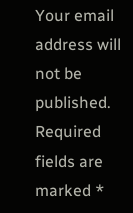Your email address will not be published. Required fields are marked *